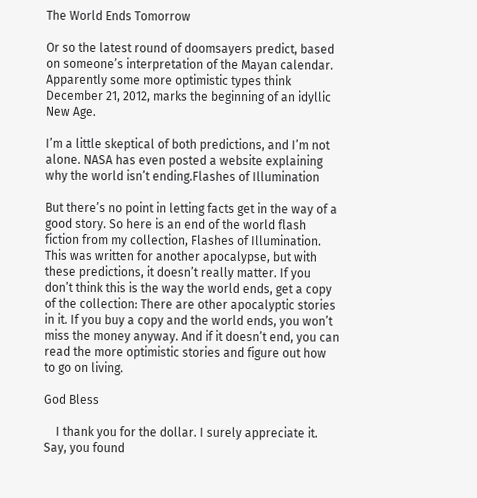The World Ends Tomorrow

Or so the latest round of doomsayers predict, based on someone’s interpretation of the Mayan calendar. Apparently some more optimistic types think December 21, 2012, marks the beginning of an idyllic New Age.

I’m a little skeptical of both predictions, and I’m not alone. NASA has even posted a website explaining why the world isn’t ending.Flashes of Illumination

But there’s no point in letting facts get in the way of a good story. So here is an end of the world flash fiction from my collection, Flashes of Illumination. This was written for another apocalypse, but with these predictions, it doesn’t really matter. If you don’t think this is the way the world ends, get a copy of the collection: There are other apocalyptic stories in it. If you buy a copy and the world ends, you won’t miss the money anyway. And if it doesn’t end, you can read the more optimistic stories and figure out how to go on living.

God Bless

    I thank you for the dollar. I surely appreciate it. Say, you found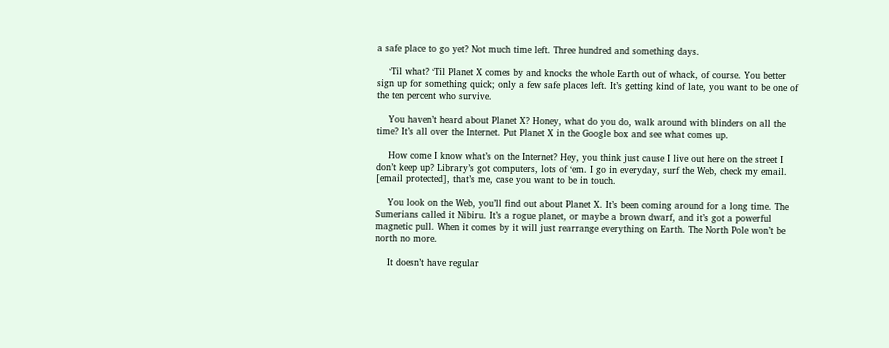a safe place to go yet? Not much time left. Three hundred and something days.

    ‘Til what? ‘Til Planet X comes by and knocks the whole Earth out of whack, of course. You better sign up for something quick; only a few safe places left. It’s getting kind of late, you want to be one of the ten percent who survive.

    You haven’t heard about Planet X? Honey, what do you do, walk around with blinders on all the time? It’s all over the Internet. Put Planet X in the Google box and see what comes up.

    How come I know what’s on the Internet? Hey, you think just cause I live out here on the street I don’t keep up? Library’s got computers, lots of ‘em. I go in everyday, surf the Web, check my email. [email protected], that’s me, case you want to be in touch.

    You look on the Web, you’ll find out about Planet X. It’s been coming around for a long time. The Sumerians called it Nibiru. It’s a rogue planet, or maybe a brown dwarf, and it’s got a powerful magnetic pull. When it comes by it will just rearrange everything on Earth. The North Pole won’t be north no more.

    It doesn’t have regular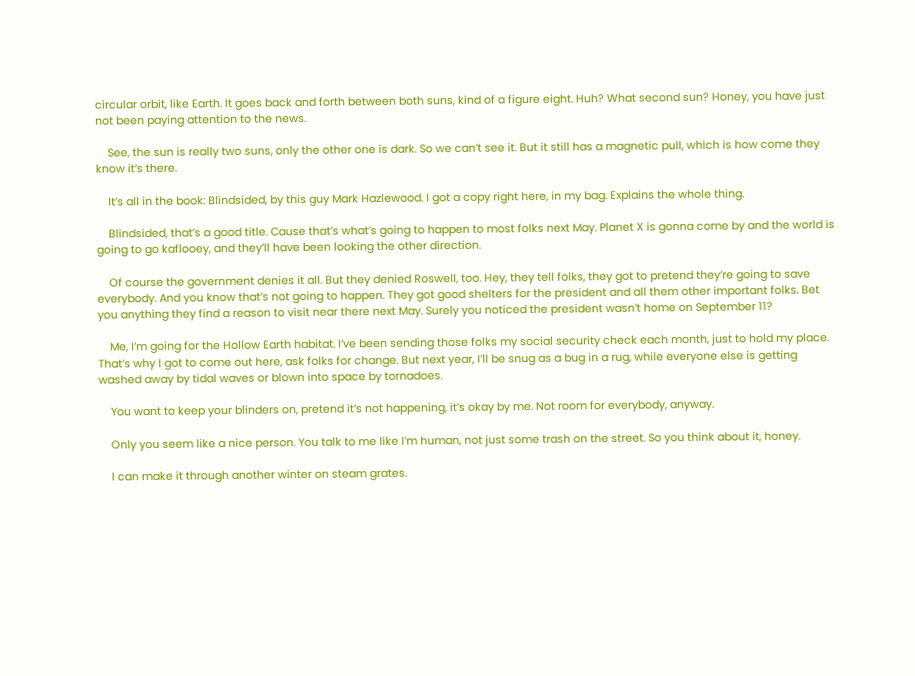circular orbit, like Earth. It goes back and forth between both suns, kind of a figure eight. Huh? What second sun? Honey, you have just not been paying attention to the news.

    See, the sun is really two suns, only the other one is dark. So we can’t see it. But it still has a magnetic pull, which is how come they know it’s there.

    It’s all in the book: Blindsided, by this guy Mark Hazlewood. I got a copy right here, in my bag. Explains the whole thing.

    Blindsided, that’s a good title. Cause that’s what’s going to happen to most folks next May. Planet X is gonna come by and the world is going to go kaflooey, and they’ll have been looking the other direction.

    Of course the government denies it all. But they denied Roswell, too. Hey, they tell folks, they got to pretend they’re going to save everybody. And you know that’s not going to happen. They got good shelters for the president and all them other important folks. Bet you anything they find a reason to visit near there next May. Surely you noticed the president wasn’t home on September 11?

    Me, I’m going for the Hollow Earth habitat. I’ve been sending those folks my social security check each month, just to hold my place. That’s why I got to come out here, ask folks for change. But next year, I’ll be snug as a bug in a rug, while everyone else is getting washed away by tidal waves or blown into space by tornadoes.

    You want to keep your blinders on, pretend it’s not happening, it’s okay by me. Not room for everybody, anyway.

    Only you seem like a nice person. You talk to me like I’m human, not just some trash on the street. So you think about it, honey.

    I can make it through another winter on steam grates.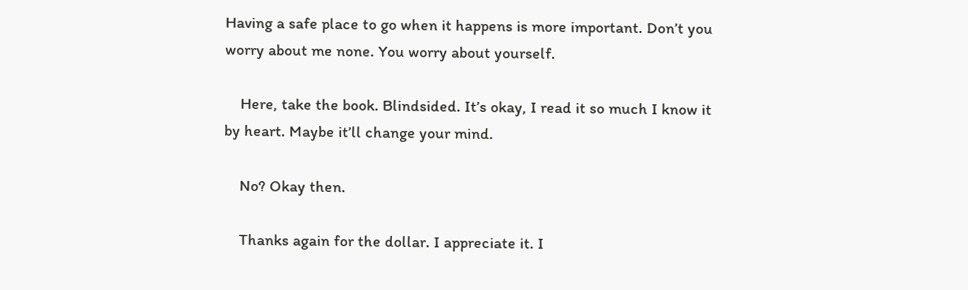Having a safe place to go when it happens is more important. Don’t you worry about me none. You worry about yourself.

    Here, take the book. Blindsided. It’s okay, I read it so much I know it by heart. Maybe it’ll change your mind.

    No? Okay then.

    Thanks again for the dollar. I appreciate it. I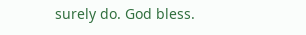surely do. God bless.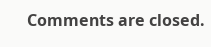Comments are closed.